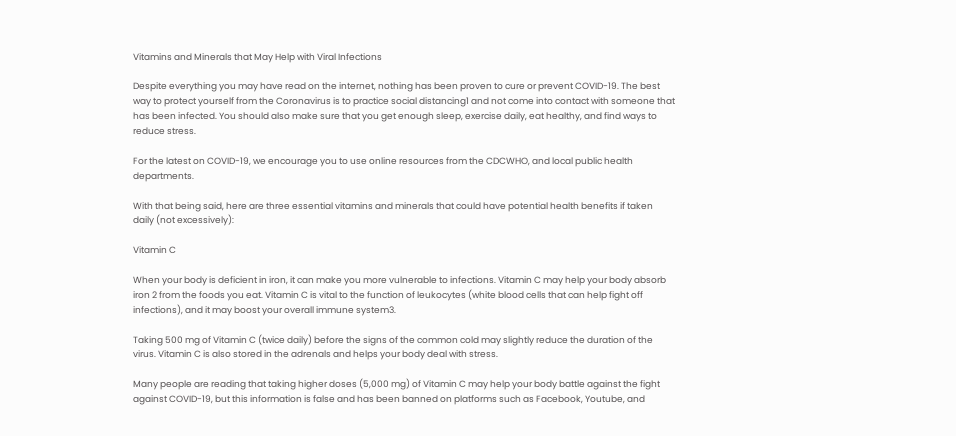Vitamins and Minerals that May Help with Viral Infections

Despite everything you may have read on the internet, nothing has been proven to cure or prevent COVID-19. The best way to protect yourself from the Coronavirus is to practice social distancing1 and not come into contact with someone that has been infected. You should also make sure that you get enough sleep, exercise daily, eat healthy, and find ways to reduce stress.

For the latest on COVID-19, we encourage you to use online resources from the CDCWHO, and local public health departments.

With that being said, here are three essential vitamins and minerals that could have potential health benefits if taken daily (not excessively):

Vitamin C

When your body is deficient in iron, it can make you more vulnerable to infections. Vitamin C may help your body absorb iron 2 from the foods you eat. Vitamin C is vital to the function of leukocytes (white blood cells that can help fight off infections), and it may boost your overall immune system3.

Taking 500 mg of Vitamin C (twice daily) before the signs of the common cold may slightly reduce the duration of the virus. Vitamin C is also stored in the adrenals and helps your body deal with stress.

Many people are reading that taking higher doses (5,000 mg) of Vitamin C may help your body battle against the fight against COVID-19, but this information is false and has been banned on platforms such as Facebook, Youtube, and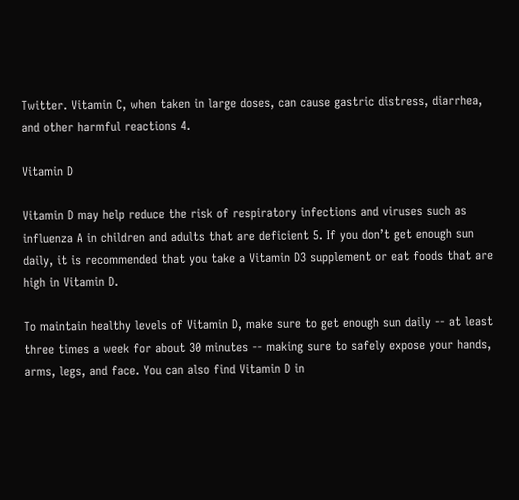Twitter. Vitamin C, when taken in large doses, can cause gastric distress, diarrhea, and other harmful reactions 4.

Vitamin D

Vitamin D may help reduce the risk of respiratory infections and viruses such as influenza A in children and adults that are deficient 5. If you don’t get enough sun daily, it is recommended that you take a Vitamin D3 supplement or eat foods that are high in Vitamin D.

To maintain healthy levels of Vitamin D, make sure to get enough sun daily -- at least three times a week for about 30 minutes -- making sure to safely expose your hands, arms, legs, and face. You can also find Vitamin D in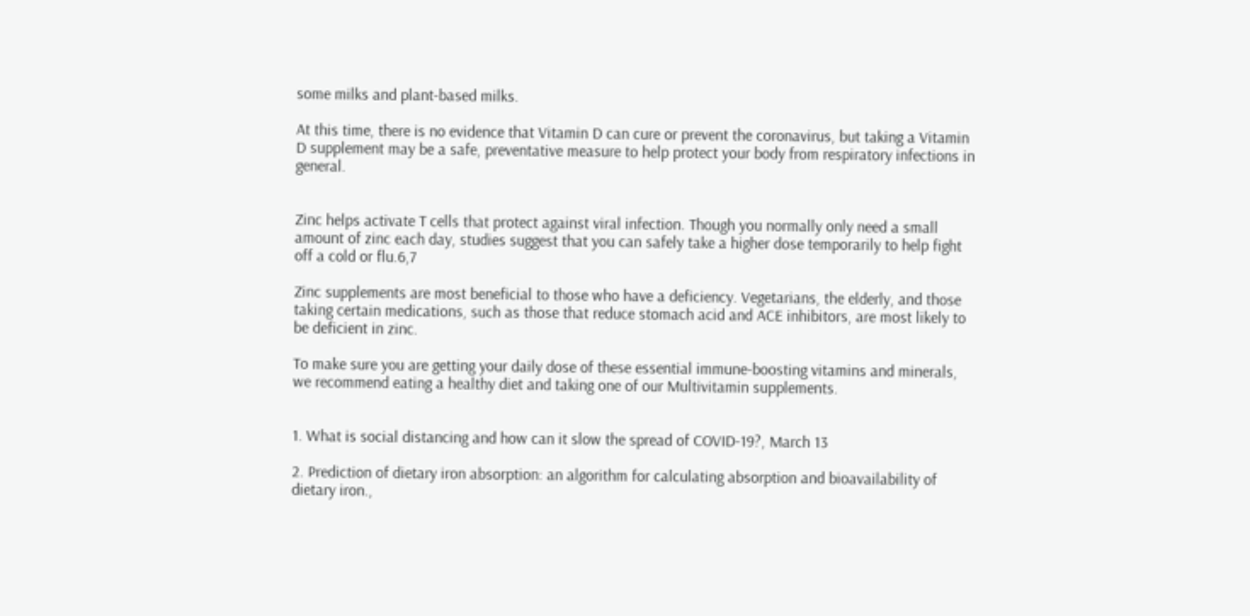some milks and plant-based milks.

At this time, there is no evidence that Vitamin D can cure or prevent the coronavirus, but taking a Vitamin D supplement may be a safe, preventative measure to help protect your body from respiratory infections in general.


Zinc helps activate T cells that protect against viral infection. Though you normally only need a small amount of zinc each day, studies suggest that you can safely take a higher dose temporarily to help fight off a cold or flu.6,7

Zinc supplements are most beneficial to those who have a deficiency. Vegetarians, the elderly, and those taking certain medications, such as those that reduce stomach acid and ACE inhibitors, are most likely to be deficient in zinc.

To make sure you are getting your daily dose of these essential immune-boosting vitamins and minerals, we recommend eating a healthy diet and taking one of our Multivitamin supplements.


1. What is social distancing and how can it slow the spread of COVID-19?, March 13

2. Prediction of dietary iron absorption: an algorithm for calculating absorption and bioavailability of dietary iron.,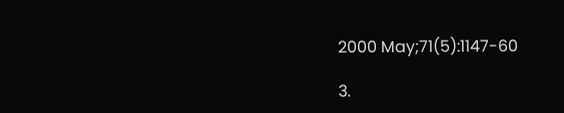2000 May;71(5):1147-60

3.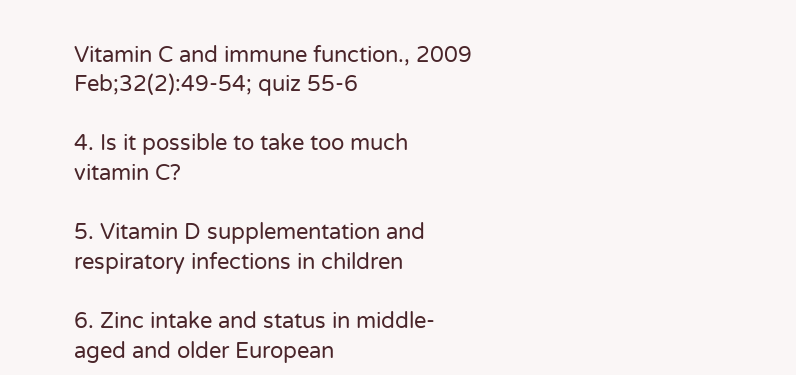Vitamin C and immune function., 2009 Feb;32(2):49-54; quiz 55-6

4. Is it possible to take too much vitamin C?

5. Vitamin D supplementation and respiratory infections in children

6. Zinc intake and status in middle-aged and older European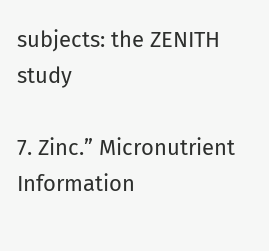subjects: the ZENITH study

7. Zinc.” Micronutrient Information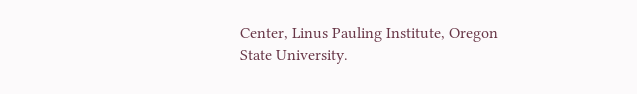Center, Linus Pauling Institute, Oregon State University.